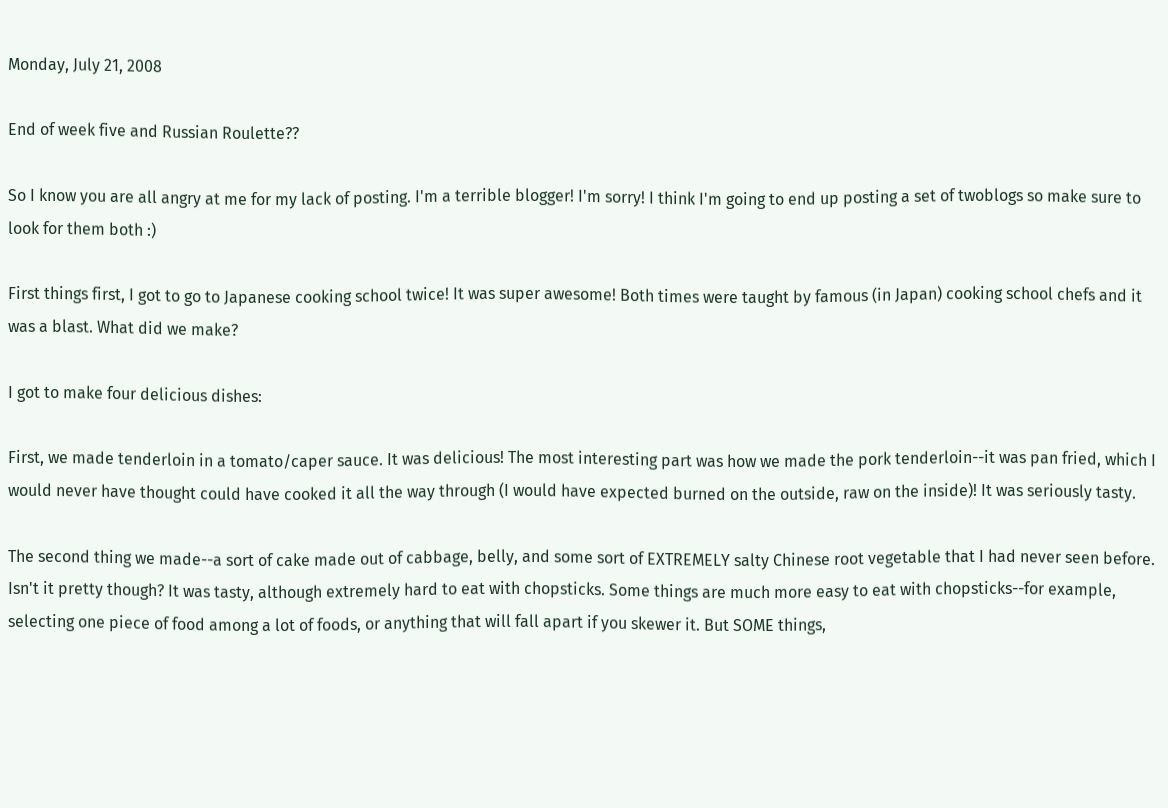Monday, July 21, 2008

End of week five and Russian Roulette??

So I know you are all angry at me for my lack of posting. I'm a terrible blogger! I'm sorry! I think I'm going to end up posting a set of twoblogs so make sure to look for them both :)

First things first, I got to go to Japanese cooking school twice! It was super awesome! Both times were taught by famous (in Japan) cooking school chefs and it was a blast. What did we make?

I got to make four delicious dishes:

First, we made tenderloin in a tomato/caper sauce. It was delicious! The most interesting part was how we made the pork tenderloin--it was pan fried, which I would never have thought could have cooked it all the way through (I would have expected burned on the outside, raw on the inside)! It was seriously tasty.

The second thing we made--a sort of cake made out of cabbage, belly, and some sort of EXTREMELY salty Chinese root vegetable that I had never seen before. Isn't it pretty though? It was tasty, although extremely hard to eat with chopsticks. Some things are much more easy to eat with chopsticks--for example, selecting one piece of food among a lot of foods, or anything that will fall apart if you skewer it. But SOME things,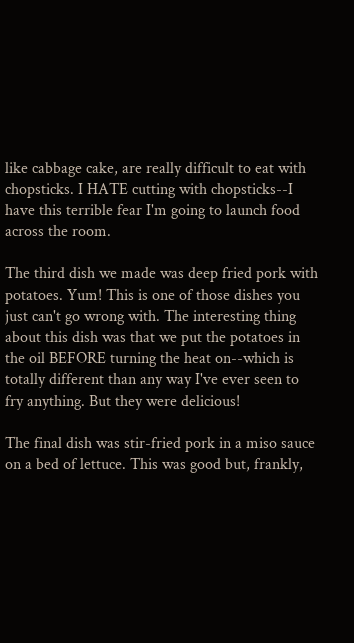like cabbage cake, are really difficult to eat with chopsticks. I HATE cutting with chopsticks--I have this terrible fear I'm going to launch food across the room.

The third dish we made was deep fried pork with potatoes. Yum! This is one of those dishes you just can't go wrong with. The interesting thing about this dish was that we put the potatoes in the oil BEFORE turning the heat on--which is totally different than any way I've ever seen to fry anything. But they were delicious!

The final dish was stir-fried pork in a miso sauce on a bed of lettuce. This was good but, frankly,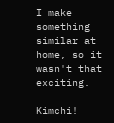I make something similar at home, so it wasn't that exciting.

Kimchi!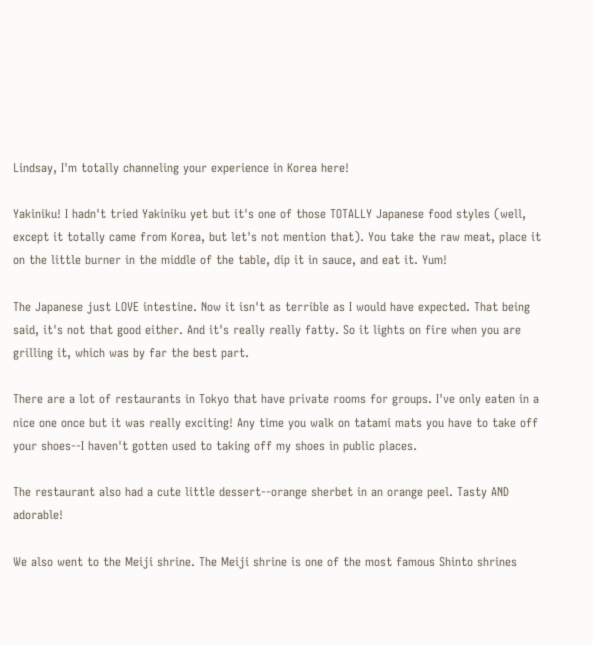Lindsay, I'm totally channeling your experience in Korea here!

Yakiniku! I hadn't tried Yakiniku yet but it's one of those TOTALLY Japanese food styles (well, except it totally came from Korea, but let's not mention that). You take the raw meat, place it on the little burner in the middle of the table, dip it in sauce, and eat it. Yum!

The Japanese just LOVE intestine. Now it isn't as terrible as I would have expected. That being said, it's not that good either. And it's really really fatty. So it lights on fire when you are grilling it, which was by far the best part.

There are a lot of restaurants in Tokyo that have private rooms for groups. I've only eaten in a nice one once but it was really exciting! Any time you walk on tatami mats you have to take off your shoes--I haven't gotten used to taking off my shoes in public places.

The restaurant also had a cute little dessert--orange sherbet in an orange peel. Tasty AND adorable!

We also went to the Meiji shrine. The Meiji shrine is one of the most famous Shinto shrines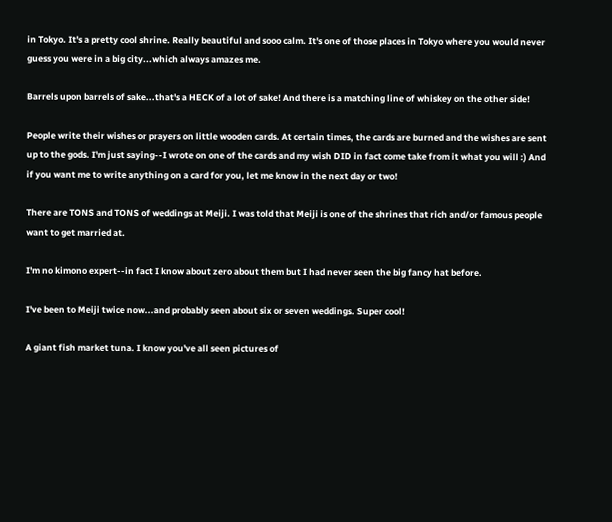in Tokyo. It's a pretty cool shrine. Really beautiful and sooo calm. It's one of those places in Tokyo where you would never guess you were in a big city...which always amazes me.

Barrels upon barrels of sake...that's a HECK of a lot of sake! And there is a matching line of whiskey on the other side!

People write their wishes or prayers on little wooden cards. At certain times, the cards are burned and the wishes are sent up to the gods. I'm just saying--I wrote on one of the cards and my wish DID in fact come take from it what you will :) And if you want me to write anything on a card for you, let me know in the next day or two!

There are TONS and TONS of weddings at Meiji. I was told that Meiji is one of the shrines that rich and/or famous people want to get married at.

I'm no kimono expert--in fact I know about zero about them but I had never seen the big fancy hat before.

I've been to Meiji twice now...and probably seen about six or seven weddings. Super cool!

A giant fish market tuna. I know you've all seen pictures of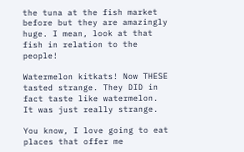the tuna at the fish market before but they are amazingly huge. I mean, look at that fish in relation to the people!

Watermelon kitkats! Now THESE tasted strange. They DID in fact taste like watermelon. It was just really strange.

You know, I love going to eat places that offer me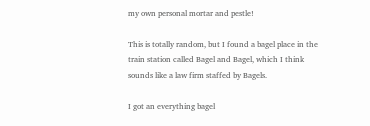my own personal mortar and pestle!

This is totally random, but I found a bagel place in the train station called Bagel and Bagel, which I think sounds like a law firm staffed by Bagels.

I got an everything bagel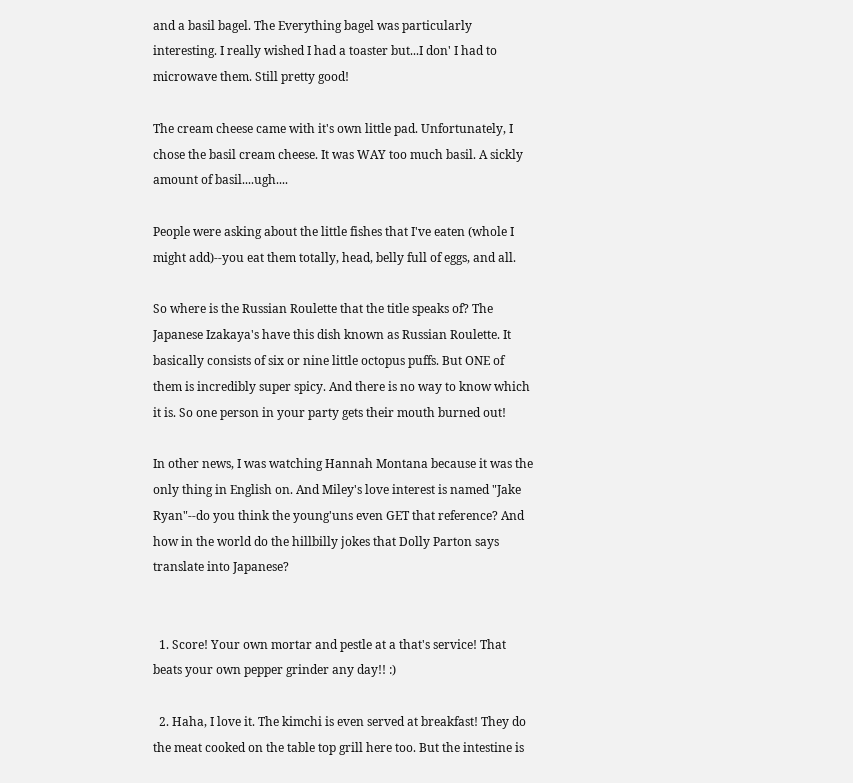and a basil bagel. The Everything bagel was particularly interesting. I really wished I had a toaster but...I don' I had to microwave them. Still pretty good!

The cream cheese came with it's own little pad. Unfortunately, I chose the basil cream cheese. It was WAY too much basil. A sickly amount of basil....ugh....

People were asking about the little fishes that I've eaten (whole I might add)--you eat them totally, head, belly full of eggs, and all.

So where is the Russian Roulette that the title speaks of? The Japanese Izakaya's have this dish known as Russian Roulette. It basically consists of six or nine little octopus puffs. But ONE of them is incredibly super spicy. And there is no way to know which it is. So one person in your party gets their mouth burned out!

In other news, I was watching Hannah Montana because it was the only thing in English on. And Miley's love interest is named "Jake Ryan"--do you think the young'uns even GET that reference? And how in the world do the hillbilly jokes that Dolly Parton says translate into Japanese?


  1. Score! Your own mortar and pestle at a that's service! That beats your own pepper grinder any day!! :)

  2. Haha, I love it. The kimchi is even served at breakfast! They do the meat cooked on the table top grill here too. But the intestine is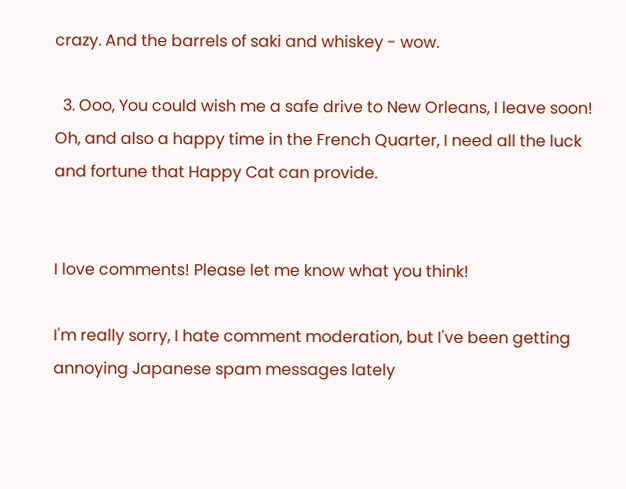crazy. And the barrels of saki and whiskey - wow.

  3. Ooo, You could wish me a safe drive to New Orleans, I leave soon! Oh, and also a happy time in the French Quarter, I need all the luck and fortune that Happy Cat can provide.


I love comments! Please let me know what you think!

I'm really sorry, I hate comment moderation, but I've been getting annoying Japanese spam messages lately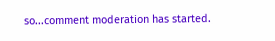so...comment moderation has started.